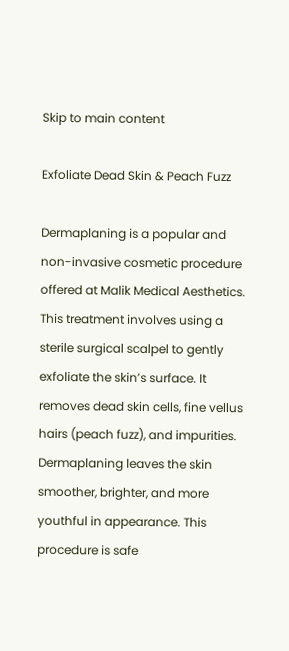Skip to main content

Exfoliate Dead Skin & Peach Fuzz

Dermaplaning is a popular and non-invasive cosmetic procedure offered at Malik Medical Aesthetics. This treatment involves using a sterile surgical scalpel to gently exfoliate the skin’s surface. It removes dead skin cells, fine vellus hairs (peach fuzz), and impurities. Dermaplaning leaves the skin smoother, brighter, and more youthful in appearance. This procedure is safe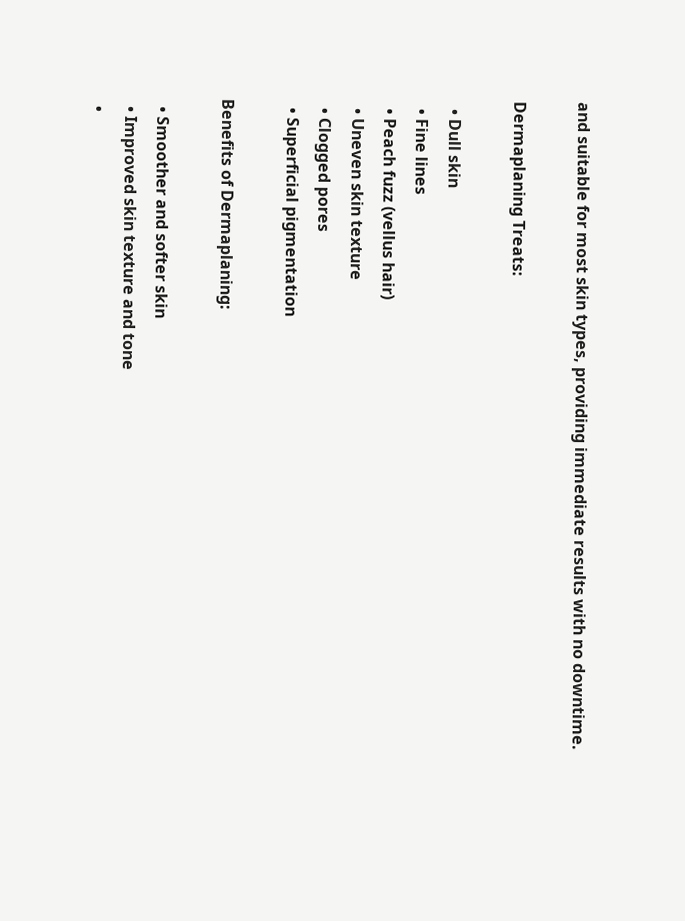and suitable for most skin types, providing immediate results with no downtime.

Dermaplaning Treats:

  • Dull skin
  • Fine lines
  • Peach fuzz (vellus hair)
  • Uneven skin texture
  • Clogged pores
  • Superficial pigmentation

Benefits of Dermaplaning:

  • Smoother and softer skin
  • Improved skin texture and tone
  •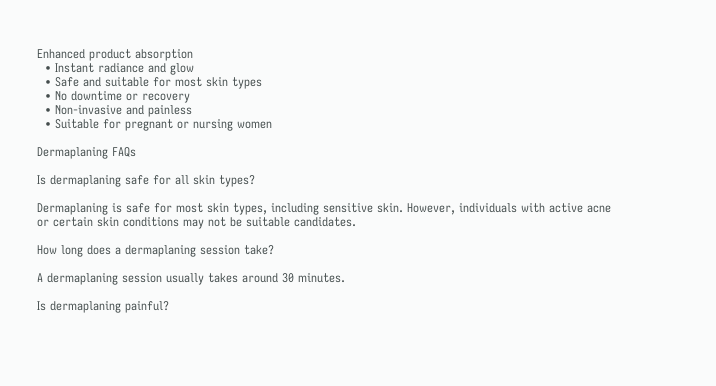Enhanced product absorption
  • Instant radiance and glow
  • Safe and suitable for most skin types
  • No downtime or recovery
  • Non-invasive and painless
  • Suitable for pregnant or nursing women

Dermaplaning FAQs

Is dermaplaning safe for all skin types?

Dermaplaning is safe for most skin types, including sensitive skin. However, individuals with active acne or certain skin conditions may not be suitable candidates.

How long does a dermaplaning session take?

A dermaplaning session usually takes around 30 minutes.

Is dermaplaning painful?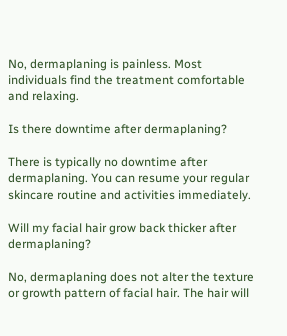No, dermaplaning is painless. Most individuals find the treatment comfortable and relaxing.

Is there downtime after dermaplaning?

There is typically no downtime after dermaplaning. You can resume your regular skincare routine and activities immediately.

Will my facial hair grow back thicker after dermaplaning?

No, dermaplaning does not alter the texture or growth pattern of facial hair. The hair will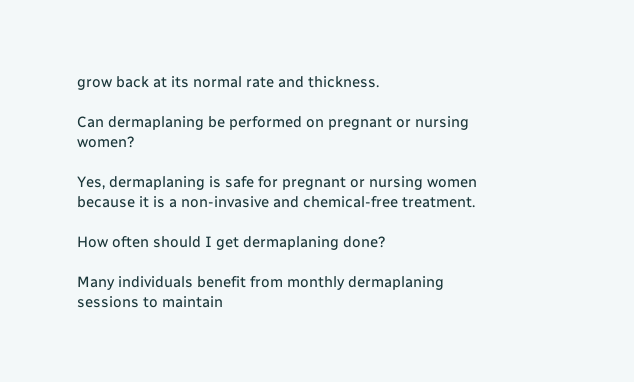grow back at its normal rate and thickness.

Can dermaplaning be performed on pregnant or nursing women?

Yes, dermaplaning is safe for pregnant or nursing women because it is a non-invasive and chemical-free treatment.

How often should I get dermaplaning done?

Many individuals benefit from monthly dermaplaning sessions to maintain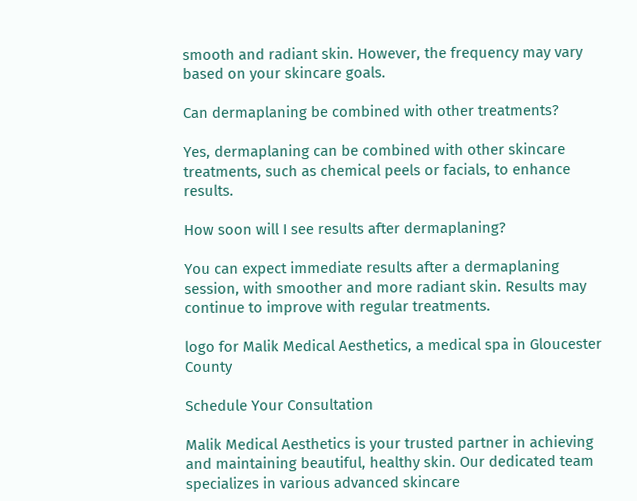smooth and radiant skin. However, the frequency may vary based on your skincare goals.

Can dermaplaning be combined with other treatments?

Yes, dermaplaning can be combined with other skincare treatments, such as chemical peels or facials, to enhance results.

How soon will I see results after dermaplaning?

You can expect immediate results after a dermaplaning session, with smoother and more radiant skin. Results may continue to improve with regular treatments.

logo for Malik Medical Aesthetics, a medical spa in Gloucester County

Schedule Your Consultation

Malik Medical Aesthetics is your trusted partner in achieving and maintaining beautiful, healthy skin. Our dedicated team specializes in various advanced skincare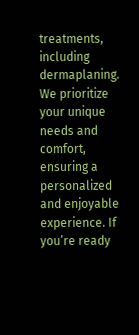treatments, including dermaplaning. We prioritize your unique needs and comfort, ensuring a personalized and enjoyable experience. If you’re ready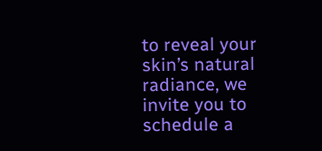to reveal your skin’s natural radiance, we invite you to schedule a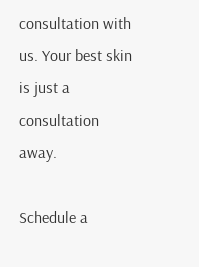consultation with us. Your best skin is just a consultation away.

Schedule a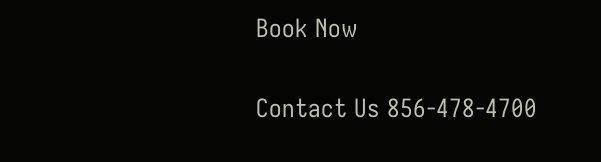Book Now

Contact Us 856-478-4700